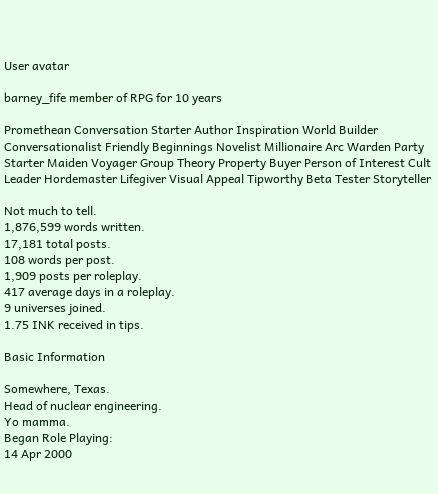User avatar

barney_fife member of RPG for 10 years

Promethean Conversation Starter Author Inspiration World Builder Conversationalist Friendly Beginnings Novelist Millionaire Arc Warden Party Starter Maiden Voyager Group Theory Property Buyer Person of Interest Cult Leader Hordemaster Lifegiver Visual Appeal Tipworthy Beta Tester Storyteller

Not much to tell.
1,876,599 words written.
17,181 total posts.
108 words per post.
1,909 posts per roleplay.
417 average days in a roleplay.
9 universes joined.
1.75 INK received in tips.

Basic Information

Somewhere, Texas.
Head of nuclear engineering.
Yo mamma.
Began Role Playing:
14 Apr 2000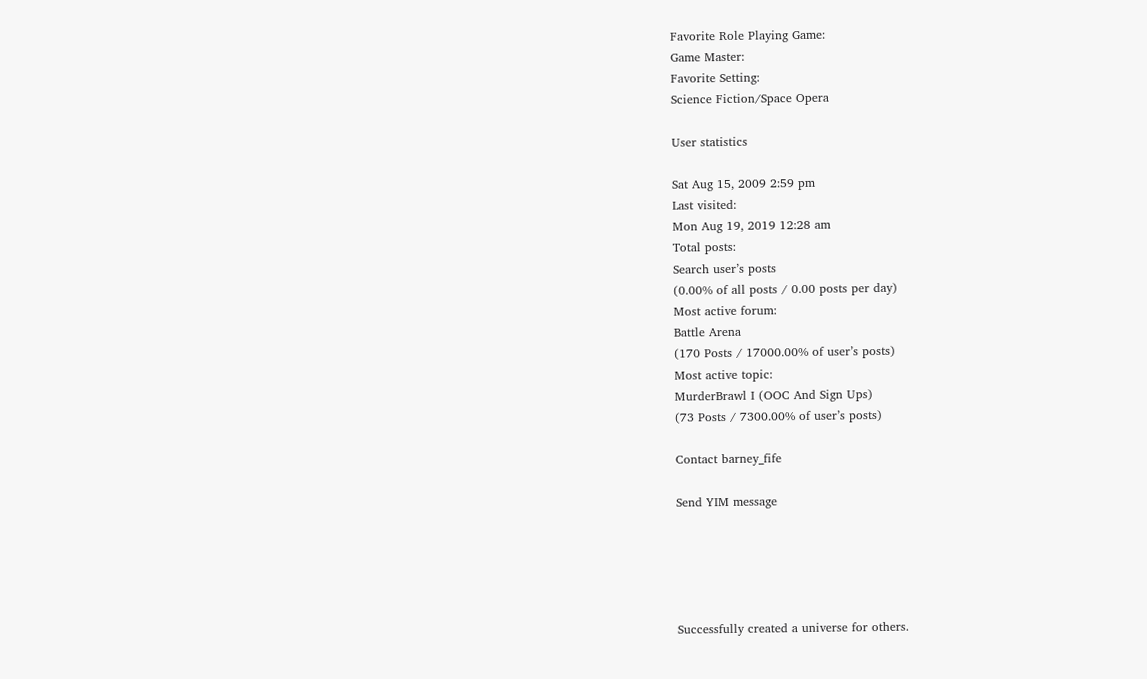Favorite Role Playing Game:
Game Master:
Favorite Setting:
Science Fiction/Space Opera

User statistics

Sat Aug 15, 2009 2:59 pm
Last visited:
Mon Aug 19, 2019 12:28 am
Total posts:
Search user’s posts
(0.00% of all posts / 0.00 posts per day)
Most active forum:
Battle Arena
(170 Posts / 17000.00% of user’s posts)
Most active topic:
MurderBrawl I (OOC And Sign Ups)
(73 Posts / 7300.00% of user’s posts)

Contact barney_fife

Send YIM message





Successfully created a universe for others.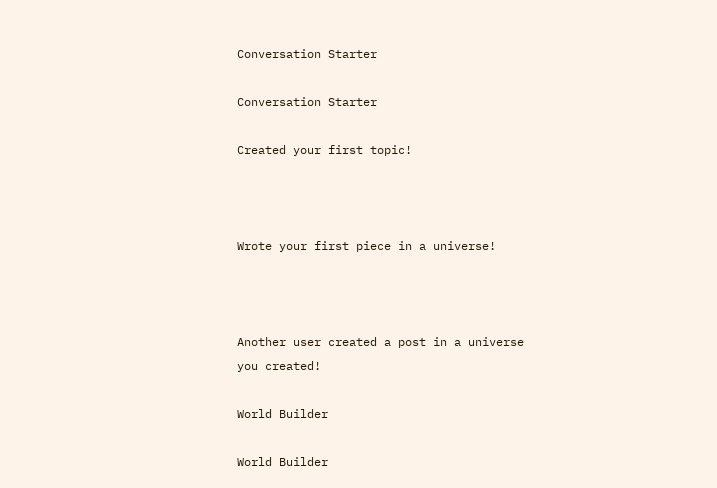Conversation Starter

Conversation Starter

Created your first topic!



Wrote your first piece in a universe!



Another user created a post in a universe you created!

World Builder

World Builder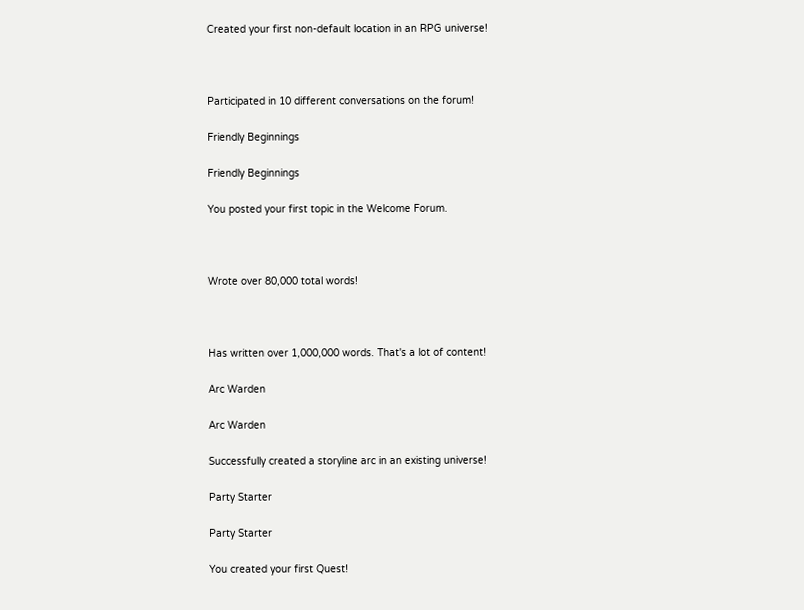Created your first non-default location in an RPG universe!



Participated in 10 different conversations on the forum!

Friendly Beginnings

Friendly Beginnings

You posted your first topic in the Welcome Forum.



Wrote over 80,000 total words!



Has written over 1,000,000 words. That's a lot of content!

Arc Warden

Arc Warden

Successfully created a storyline arc in an existing universe!

Party Starter

Party Starter

You created your first Quest!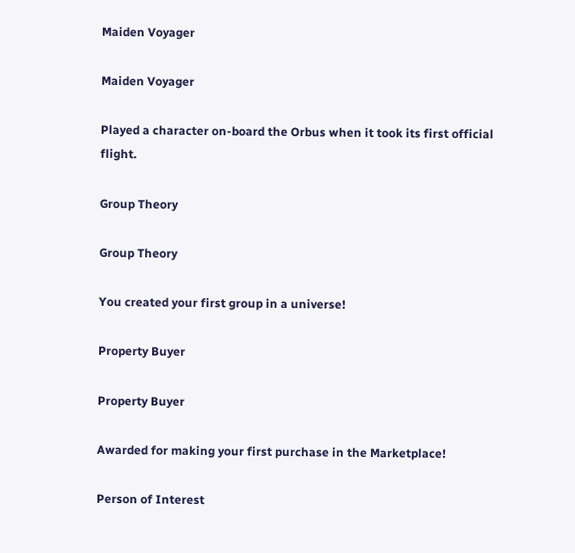Maiden Voyager

Maiden Voyager

Played a character on-board the Orbus when it took its first official flight.

Group Theory

Group Theory

You created your first group in a universe!

Property Buyer

Property Buyer

Awarded for making your first purchase in the Marketplace!

Person of Interest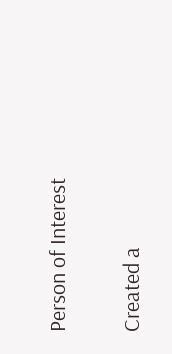Person of Interest

Created a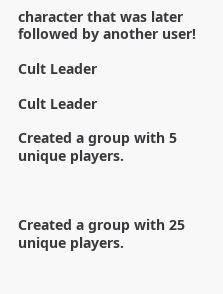character that was later followed by another user!

Cult Leader

Cult Leader

Created a group with 5 unique players.



Created a group with 25 unique players.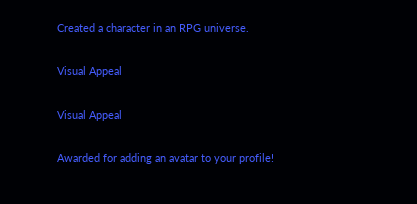Created a character in an RPG universe.

Visual Appeal

Visual Appeal

Awarded for adding an avatar to your profile!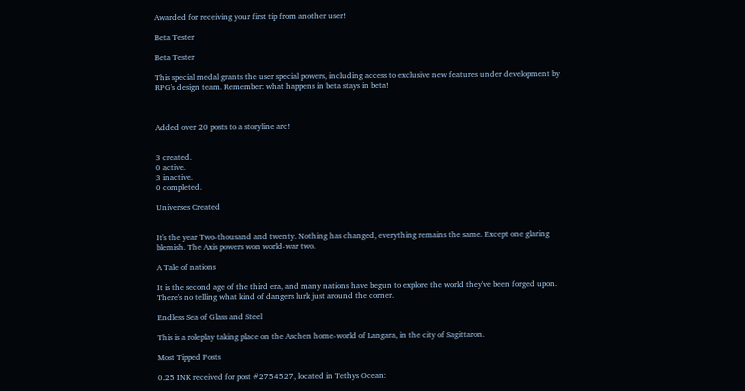Awarded for receiving your first tip from another user!

Beta Tester

Beta Tester

This special medal grants the user special powers, including access to exclusive new features under development by RPG's design team. Remember: what happens in beta stays in beta!



Added over 20 posts to a storyline arc!


3 created.
0 active.
3 inactive.
0 completed.

Universes Created


It's the year Two-thousand and twenty. Nothing has changed, everything remains the same. Except one glaring blemish. The Axis powers won world-war two.

A Tale of nations

It is the second age of the third era, and many nations have begun to explore the world they've been forged upon. There's no telling what kind of dangers lurk just around the corner.

Endless Sea of Glass and Steel

This is a roleplay taking place on the Aschen home-world of Langara, in the city of Sagittaron.

Most Tipped Posts

0.25 INK received for post #2754527, located in Tethys Ocean: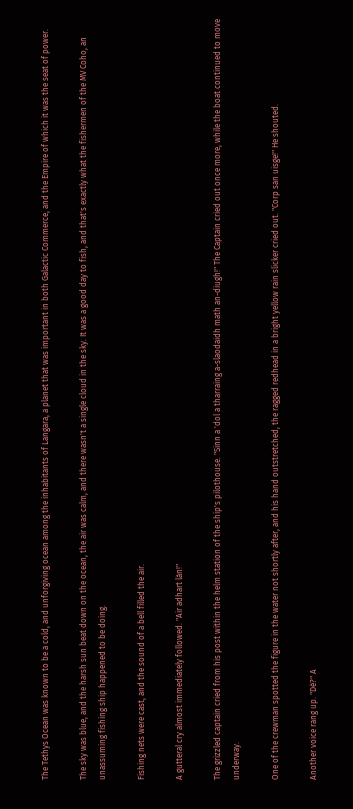The Tethys Ocean was known to be a cold, and unforgiving ocean among the inhabitants of Langara, a planet that was important in both Galactic Commerce, and the Empire of which it was the seat of power.

The sky was blue, and the harsh sun beat down on the ocean, the air was calm, and there wasn't a single cloud in the sky. It was a good day to fish, and that's exactly what the fishermen of the MV Coho, an unassuming fishing ship happened to be doing.

Fishing nets were cast, and the sound of a bell filled the air.

A gutteral cry almost immediately followed. "Air adhart làn!"

The grizzled captain cried from his post within the helm station of the ship's pilothouse. "Sinn a 'dol a tharraing a-slaodaidh math an-diugh!" The Captain cried out once more, while the boat continued to move underway.

One of the crewman spotted the figure in the water not shortly after, and his hand outstretched, the ragged redhead in a bright yellow rain slicker cried out. "Corp san uisge!" He shouted.

Another voice rang up. "Dè?" A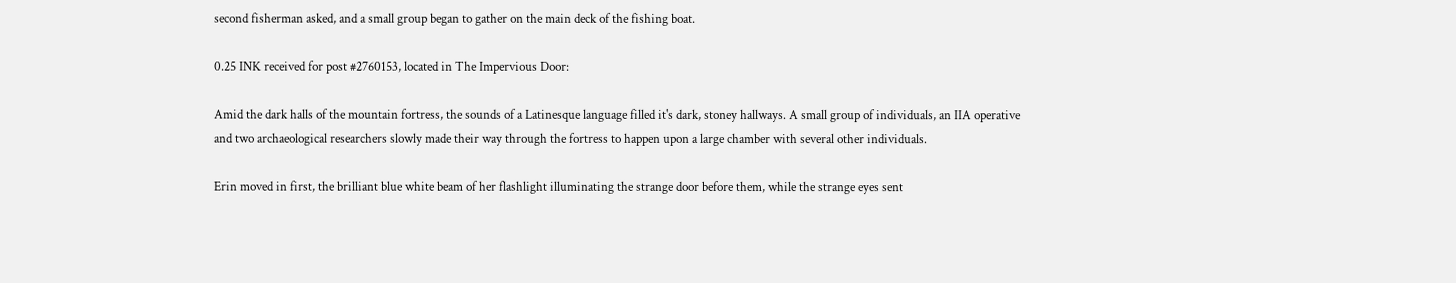second fisherman asked, and a small group began to gather on the main deck of the fishing boat.

0.25 INK received for post #2760153, located in The Impervious Door:

Amid the dark halls of the mountain fortress, the sounds of a Latinesque language filled it's dark, stoney hallways. A small group of individuals, an IIA operative and two archaeological researchers slowly made their way through the fortress to happen upon a large chamber with several other individuals.

Erin moved in first, the brilliant blue white beam of her flashlight illuminating the strange door before them, while the strange eyes sent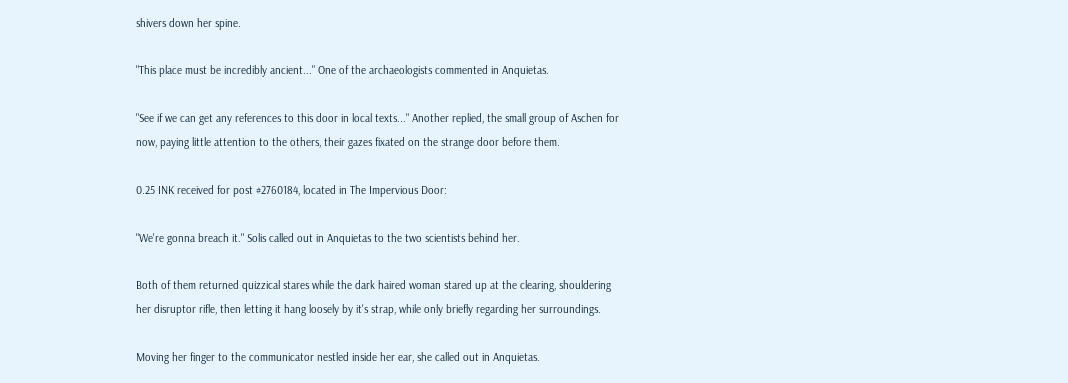shivers down her spine.

"This place must be incredibly ancient..." One of the archaeologists commented in Anquietas.

"See if we can get any references to this door in local texts..." Another replied, the small group of Aschen for now, paying little attention to the others, their gazes fixated on the strange door before them.

0.25 INK received for post #2760184, located in The Impervious Door:

"We're gonna breach it." Solis called out in Anquietas to the two scientists behind her.

Both of them returned quizzical stares while the dark haired woman stared up at the clearing, shouldering her disruptor rifle, then letting it hang loosely by it's strap, while only briefly regarding her surroundings.

Moving her finger to the communicator nestled inside her ear, she called out in Anquietas.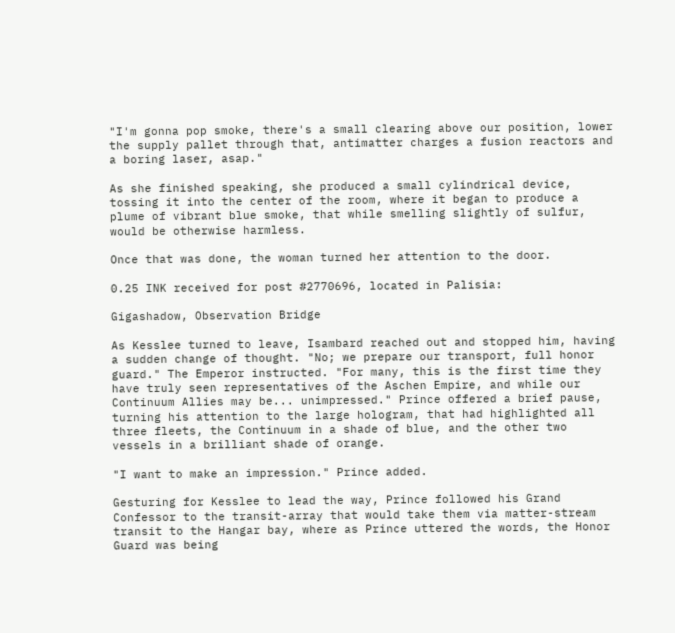"I'm gonna pop smoke, there's a small clearing above our position, lower the supply pallet through that, antimatter charges a fusion reactors and a boring laser, asap."

As she finished speaking, she produced a small cylindrical device, tossing it into the center of the room, where it began to produce a plume of vibrant blue smoke, that while smelling slightly of sulfur, would be otherwise harmless.

Once that was done, the woman turned her attention to the door.

0.25 INK received for post #2770696, located in Palisia:

Gigashadow, Observation Bridge

As Kesslee turned to leave, Isambard reached out and stopped him, having a sudden change of thought. "No; we prepare our transport, full honor guard." The Emperor instructed. "For many, this is the first time they have truly seen representatives of the Aschen Empire, and while our Continuum Allies may be... unimpressed." Prince offered a brief pause, turning his attention to the large hologram, that had highlighted all three fleets, the Continuum in a shade of blue, and the other two vessels in a brilliant shade of orange.

"I want to make an impression." Prince added.

Gesturing for Kesslee to lead the way, Prince followed his Grand Confessor to the transit-array that would take them via matter-stream transit to the Hangar bay, where as Prince uttered the words, the Honor Guard was being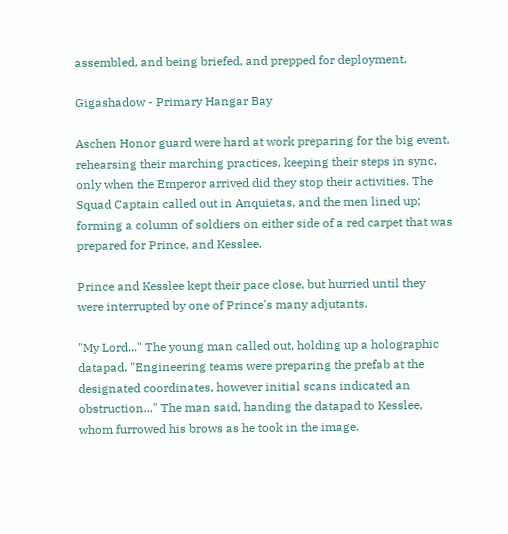assembled, and being briefed, and prepped for deployment.

Gigashadow - Primary Hangar Bay

Aschen Honor guard were hard at work preparing for the big event, rehearsing their marching practices, keeping their steps in sync, only when the Emperor arrived did they stop their activities. The Squad Captain called out in Anquietas, and the men lined up; forming a column of soldiers on either side of a red carpet that was prepared for Prince, and Kesslee.

Prince and Kesslee kept their pace close, but hurried until they were interrupted by one of Prince's many adjutants.

"My Lord..." The young man called out, holding up a holographic datapad. "Engineering teams were preparing the prefab at the designated coordinates, however initial scans indicated an obstruction..." The man said, handing the datapad to Kesslee, whom furrowed his brows as he took in the image.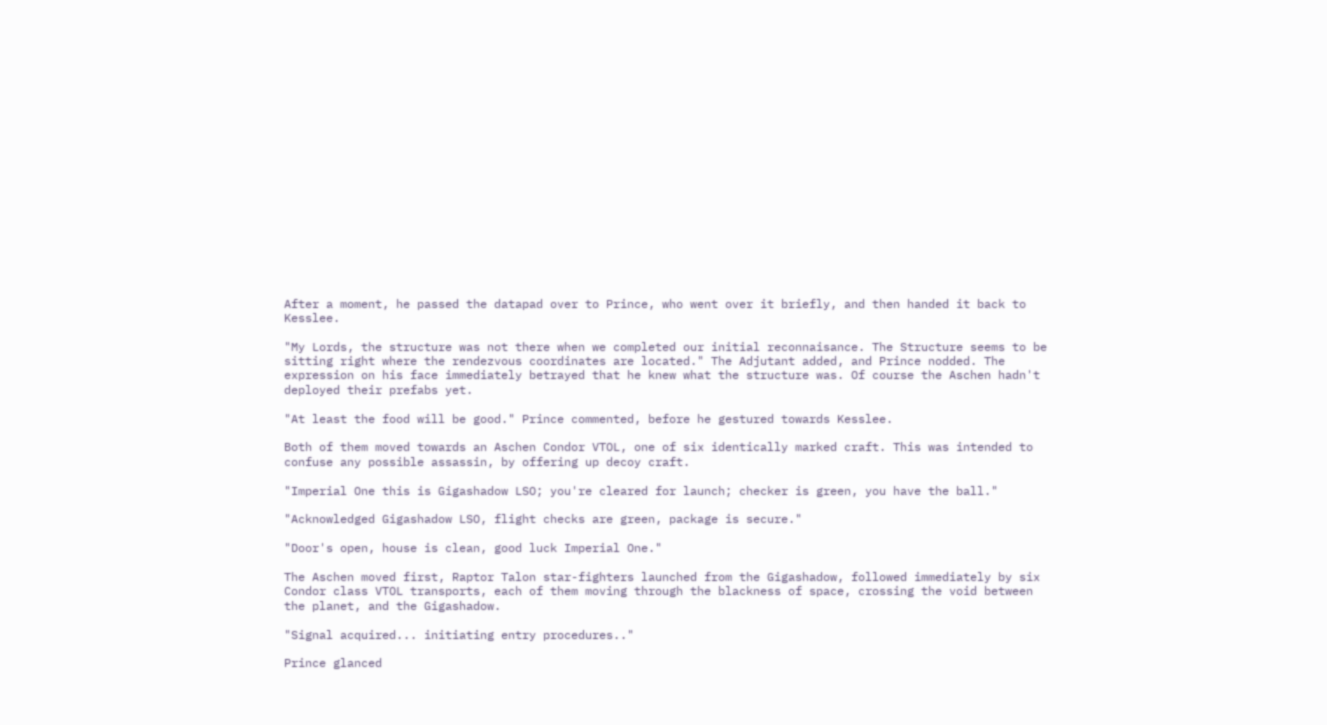After a moment, he passed the datapad over to Prince, who went over it briefly, and then handed it back to Kesslee.

"My Lords, the structure was not there when we completed our initial reconnaisance. The Structure seems to be sitting right where the rendezvous coordinates are located." The Adjutant added, and Prince nodded. The expression on his face immediately betrayed that he knew what the structure was. Of course the Aschen hadn't deployed their prefabs yet.

"At least the food will be good." Prince commented, before he gestured towards Kesslee.

Both of them moved towards an Aschen Condor VTOL, one of six identically marked craft. This was intended to confuse any possible assassin, by offering up decoy craft.

"Imperial One this is Gigashadow LSO; you're cleared for launch; checker is green, you have the ball."

"Acknowledged Gigashadow LSO, flight checks are green, package is secure."

"Door's open, house is clean, good luck Imperial One."

The Aschen moved first, Raptor Talon star-fighters launched from the Gigashadow, followed immediately by six Condor class VTOL transports, each of them moving through the blackness of space, crossing the void between the planet, and the Gigashadow.

"Signal acquired... initiating entry procedures.."

Prince glanced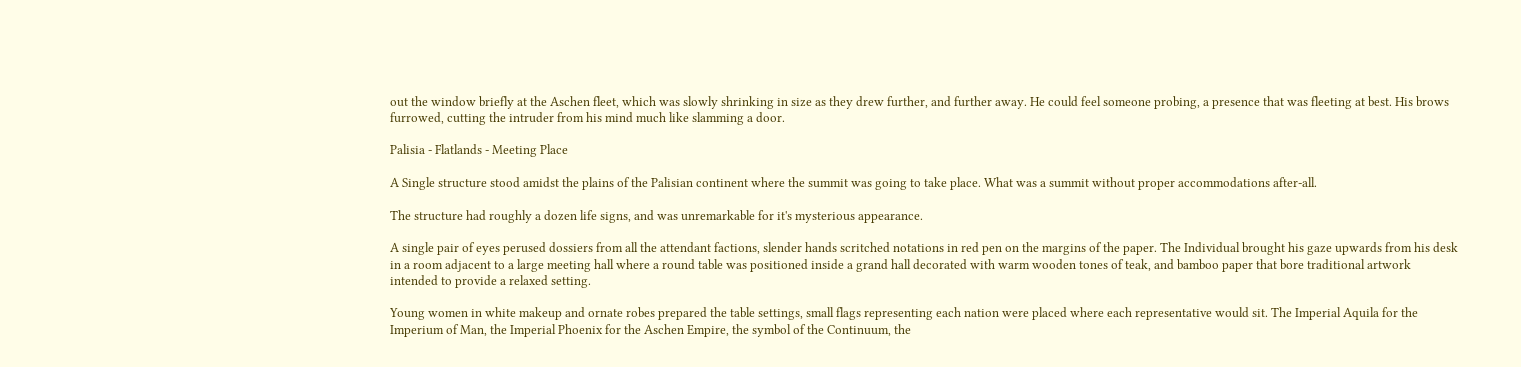out the window briefly at the Aschen fleet, which was slowly shrinking in size as they drew further, and further away. He could feel someone probing, a presence that was fleeting at best. His brows furrowed, cutting the intruder from his mind much like slamming a door.

Palisia - Flatlands - Meeting Place

A Single structure stood amidst the plains of the Palisian continent where the summit was going to take place. What was a summit without proper accommodations after-all.

The structure had roughly a dozen life signs, and was unremarkable for it's mysterious appearance.

A single pair of eyes perused dossiers from all the attendant factions, slender hands scritched notations in red pen on the margins of the paper. The Individual brought his gaze upwards from his desk in a room adjacent to a large meeting hall where a round table was positioned inside a grand hall decorated with warm wooden tones of teak, and bamboo paper that bore traditional artwork intended to provide a relaxed setting.

Young women in white makeup and ornate robes prepared the table settings, small flags representing each nation were placed where each representative would sit. The Imperial Aquila for the Imperium of Man, the Imperial Phoenix for the Aschen Empire, the symbol of the Continuum, the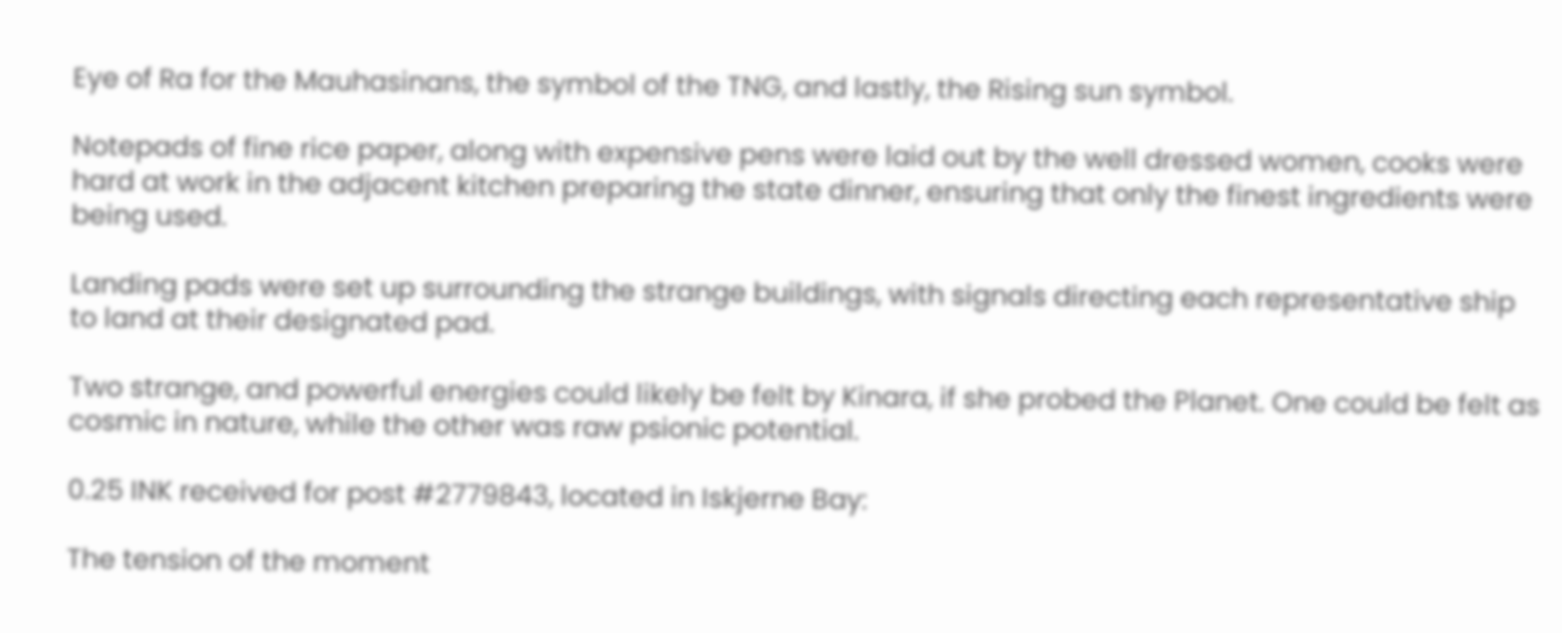Eye of Ra for the Mauhasinans, the symbol of the TNG, and lastly, the Rising sun symbol.

Notepads of fine rice paper, along with expensive pens were laid out by the well dressed women, cooks were hard at work in the adjacent kitchen preparing the state dinner, ensuring that only the finest ingredients were being used.

Landing pads were set up surrounding the strange buildings, with signals directing each representative ship to land at their designated pad.

Two strange, and powerful energies could likely be felt by Kinara, if she probed the Planet. One could be felt as cosmic in nature, while the other was raw psionic potential.

0.25 INK received for post #2779843, located in Iskjerne Bay:

The tension of the moment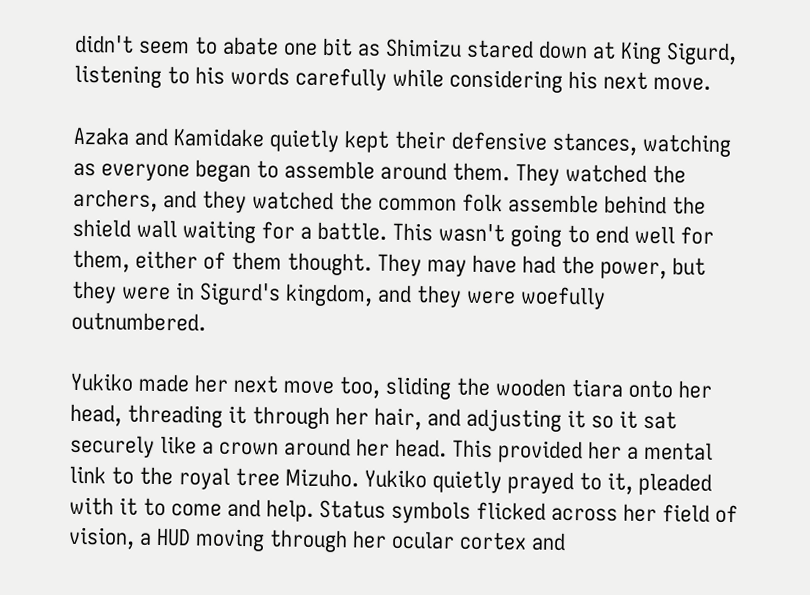didn't seem to abate one bit as Shimizu stared down at King Sigurd, listening to his words carefully while considering his next move.

Azaka and Kamidake quietly kept their defensive stances, watching as everyone began to assemble around them. They watched the archers, and they watched the common folk assemble behind the shield wall waiting for a battle. This wasn't going to end well for them, either of them thought. They may have had the power, but they were in Sigurd's kingdom, and they were woefully outnumbered.

Yukiko made her next move too, sliding the wooden tiara onto her head, threading it through her hair, and adjusting it so it sat securely like a crown around her head. This provided her a mental link to the royal tree Mizuho. Yukiko quietly prayed to it, pleaded with it to come and help. Status symbols flicked across her field of vision, a HUD moving through her ocular cortex and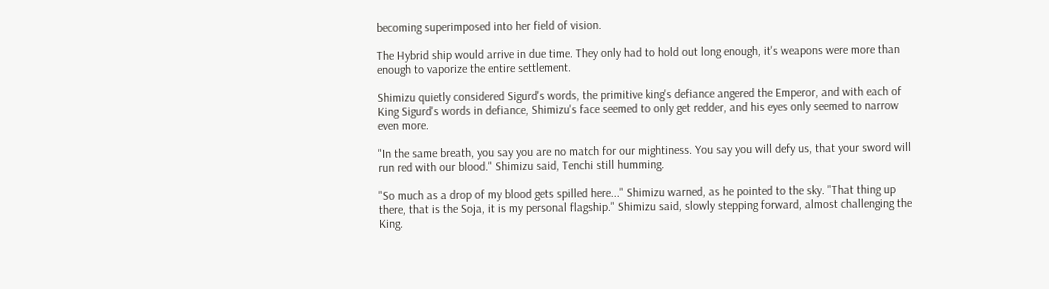becoming superimposed into her field of vision.

The Hybrid ship would arrive in due time. They only had to hold out long enough, it's weapons were more than enough to vaporize the entire settlement.

Shimizu quietly considered Sigurd's words, the primitive king's defiance angered the Emperor, and with each of King Sigurd's words in defiance, Shimizu's face seemed to only get redder, and his eyes only seemed to narrow even more.

"In the same breath, you say you are no match for our mightiness. You say you will defy us, that your sword will run red with our blood." Shimizu said, Tenchi still humming.

"So much as a drop of my blood gets spilled here..." Shimizu warned, as he pointed to the sky. "That thing up there, that is the Soja, it is my personal flagship." Shimizu said, slowly stepping forward, almost challenging the King.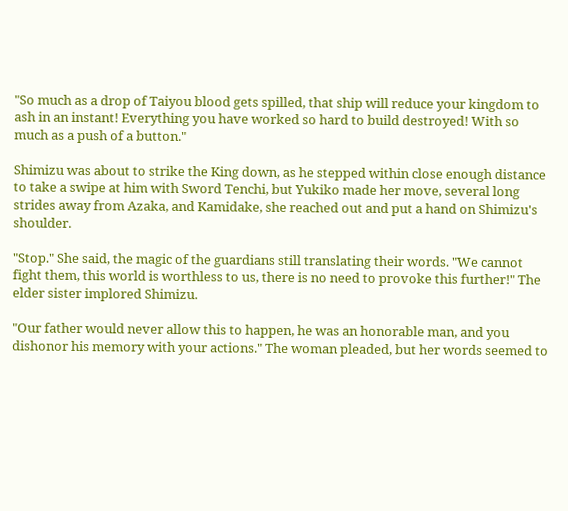"So much as a drop of Taiyou blood gets spilled, that ship will reduce your kingdom to ash in an instant! Everything you have worked so hard to build destroyed! With so much as a push of a button."

Shimizu was about to strike the King down, as he stepped within close enough distance to take a swipe at him with Sword Tenchi, but Yukiko made her move, several long strides away from Azaka, and Kamidake, she reached out and put a hand on Shimizu's shoulder.

"Stop." She said, the magic of the guardians still translating their words. "We cannot fight them, this world is worthless to us, there is no need to provoke this further!" The elder sister implored Shimizu.

"Our father would never allow this to happen, he was an honorable man, and you dishonor his memory with your actions." The woman pleaded, but her words seemed to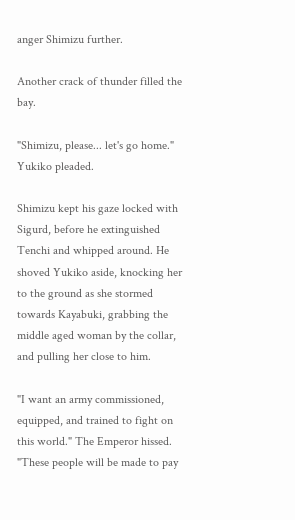anger Shimizu further.

Another crack of thunder filled the bay.

"Shimizu, please... let's go home." Yukiko pleaded.

Shimizu kept his gaze locked with Sigurd, before he extinguished Tenchi and whipped around. He shoved Yukiko aside, knocking her to the ground as she stormed towards Kayabuki, grabbing the middle aged woman by the collar, and pulling her close to him.

"I want an army commissioned, equipped, and trained to fight on this world." The Emperor hissed. "These people will be made to pay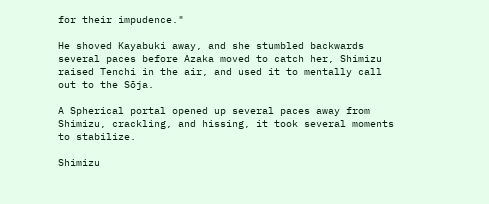for their impudence."

He shoved Kayabuki away, and she stumbled backwards several paces before Azaka moved to catch her, Shimizu raised Tenchi in the air, and used it to mentally call out to the Sōja.

A Spherical portal opened up several paces away from Shimizu, crackling, and hissing, it took several moments to stabilize.

Shimizu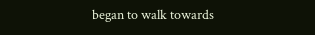began to walk towards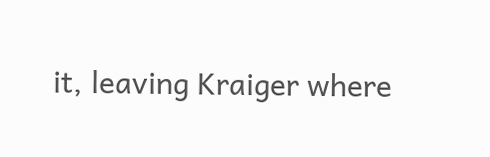it, leaving Kraiger where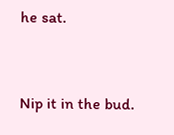he sat.


Nip it in the bud.